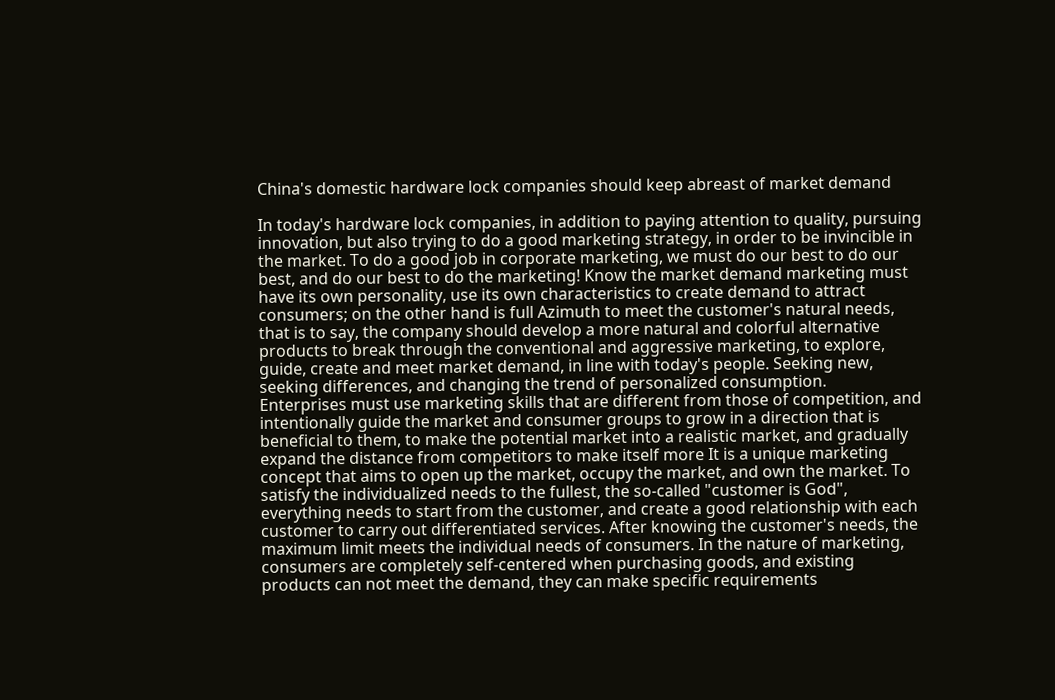China's domestic hardware lock companies should keep abreast of market demand

In today's hardware lock companies, in addition to paying attention to quality, pursuing innovation, but also trying to do a good marketing strategy, in order to be invincible in the market. To do a good job in corporate marketing, we must do our best to do our best, and do our best to do the marketing! Know the market demand marketing must have its own personality, use its own characteristics to create demand to attract consumers; on the other hand is full Azimuth to meet the customer's natural needs, that is to say, the company should develop a more natural and colorful alternative products to break through the conventional and aggressive marketing, to explore, guide, create and meet market demand, in line with today's people. Seeking new, seeking differences, and changing the trend of personalized consumption.
Enterprises must use marketing skills that are different from those of competition, and intentionally guide the market and consumer groups to grow in a direction that is beneficial to them, to make the potential market into a realistic market, and gradually expand the distance from competitors to make itself more It is a unique marketing concept that aims to open up the market, occupy the market, and own the market. To satisfy the individualized needs to the fullest, the so-called "customer is God", everything needs to start from the customer, and create a good relationship with each customer to carry out differentiated services. After knowing the customer's needs, the maximum limit meets the individual needs of consumers. In the nature of marketing, consumers are completely self-centered when purchasing goods, and existing products can not meet the demand, they can make specific requirements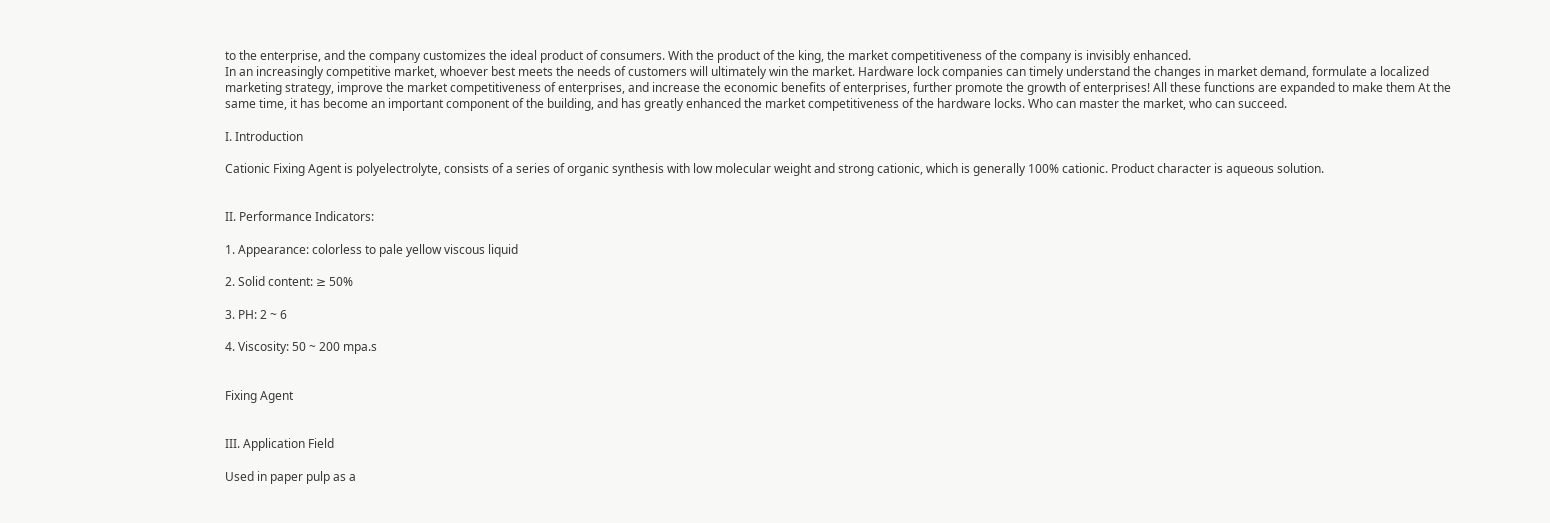to the enterprise, and the company customizes the ideal product of consumers. With the product of the king, the market competitiveness of the company is invisibly enhanced.
In an increasingly competitive market, whoever best meets the needs of customers will ultimately win the market. Hardware lock companies can timely understand the changes in market demand, formulate a localized marketing strategy, improve the market competitiveness of enterprises, and increase the economic benefits of enterprises, further promote the growth of enterprises! All these functions are expanded to make them At the same time, it has become an important component of the building, and has greatly enhanced the market competitiveness of the hardware locks. Who can master the market, who can succeed.

I. Introduction

Cationic Fixing Agent is polyelectrolyte, consists of a series of organic synthesis with low molecular weight and strong cationic, which is generally 100% cationic. Product character is aqueous solution.


II. Performance Indicators:

1. Appearance: colorless to pale yellow viscous liquid

2. Solid content: ≥ 50%

3. PH: 2 ~ 6

4. Viscosity: 50 ~ 200 mpa.s


Fixing Agent


III. Application Field

Used in paper pulp as a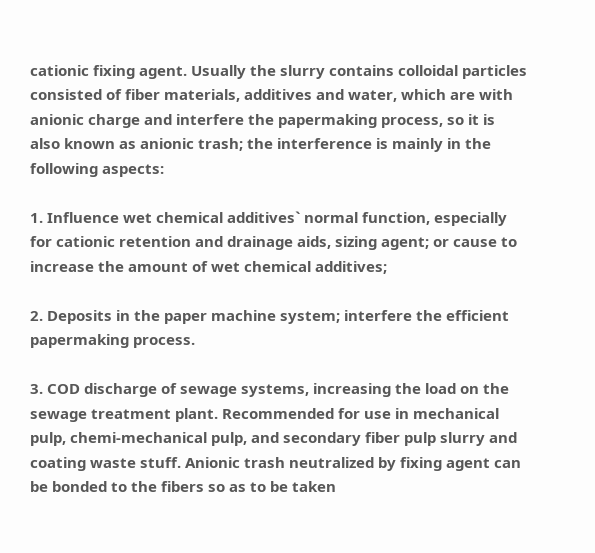cationic fixing agent. Usually the slurry contains colloidal particles consisted of fiber materials, additives and water, which are with anionic charge and interfere the papermaking process, so it is also known as anionic trash; the interference is mainly in the following aspects:

1. Influence wet chemical additives` normal function, especially for cationic retention and drainage aids, sizing agent; or cause to increase the amount of wet chemical additives;

2. Deposits in the paper machine system; interfere the efficient papermaking process.

3. COD discharge of sewage systems, increasing the load on the sewage treatment plant. Recommended for use in mechanical pulp, chemi-mechanical pulp, and secondary fiber pulp slurry and coating waste stuff. Anionic trash neutralized by fixing agent can be bonded to the fibers so as to be taken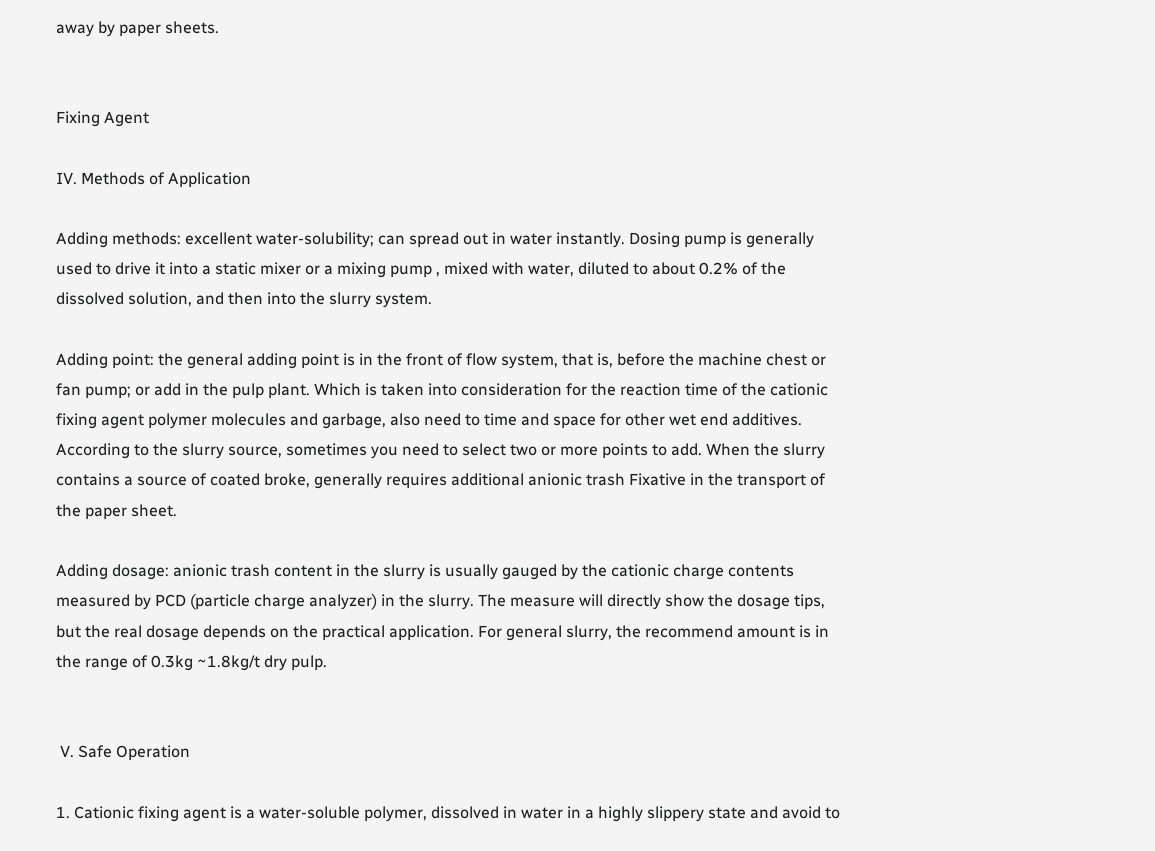away by paper sheets.


Fixing Agent

IV. Methods of Application

Adding methods: excellent water-solubility; can spread out in water instantly. Dosing pump is generally used to drive it into a static mixer or a mixing pump , mixed with water, diluted to about 0.2% of the dissolved solution, and then into the slurry system.

Adding point: the general adding point is in the front of flow system, that is, before the machine chest or fan pump; or add in the pulp plant. Which is taken into consideration for the reaction time of the cationic fixing agent polymer molecules and garbage, also need to time and space for other wet end additives. According to the slurry source, sometimes you need to select two or more points to add. When the slurry contains a source of coated broke, generally requires additional anionic trash Fixative in the transport of the paper sheet.

Adding dosage: anionic trash content in the slurry is usually gauged by the cationic charge contents measured by PCD (particle charge analyzer) in the slurry. The measure will directly show the dosage tips, but the real dosage depends on the practical application. For general slurry, the recommend amount is in the range of 0.3kg ~1.8kg/t dry pulp.


 V. Safe Operation

1. Cationic fixing agent is a water-soluble polymer, dissolved in water in a highly slippery state and avoid to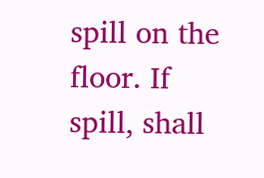spill on the floor. If spill, shall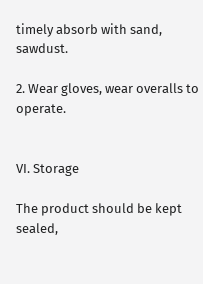timely absorb with sand, sawdust.

2. Wear gloves, wear overalls to operate.


VI. Storage

The product should be kept sealed,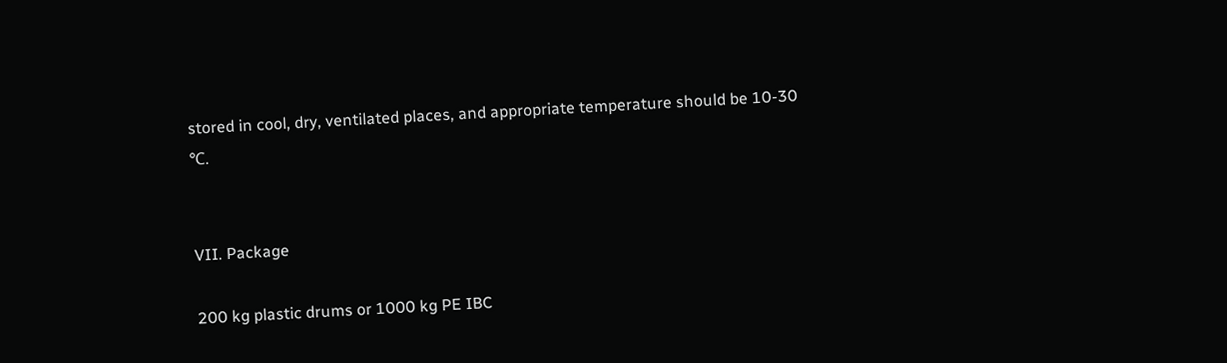stored in cool, dry, ventilated places, and appropriate temperature should be 10-30 ℃.


VII. Package

200 kg plastic drums or 1000 kg PE IBC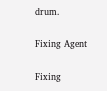drum.

Fixing Agent

Fixing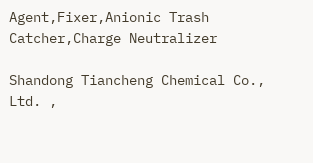Agent,Fixer,Anionic Trash Catcher,Charge Neutralizer

Shandong Tiancheng Chemical Co., Ltd. ,